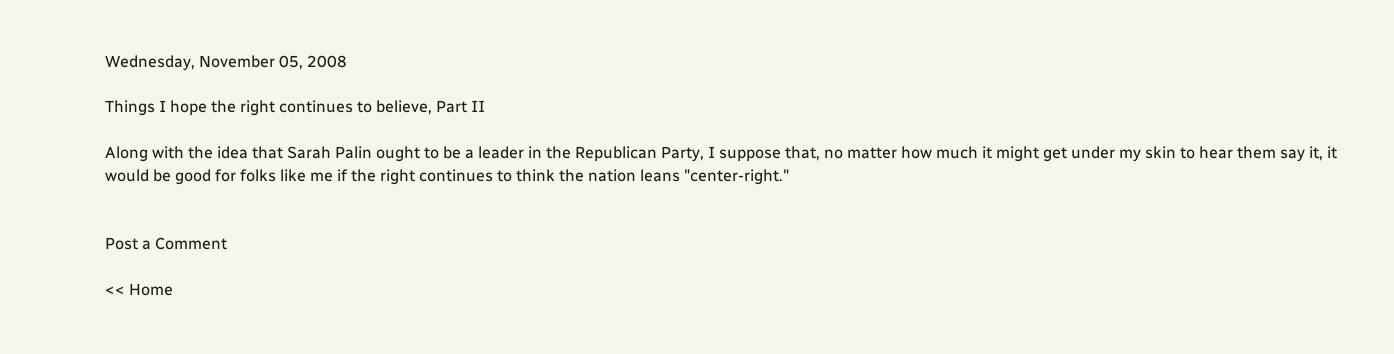Wednesday, November 05, 2008

Things I hope the right continues to believe, Part II

Along with the idea that Sarah Palin ought to be a leader in the Republican Party, I suppose that, no matter how much it might get under my skin to hear them say it, it would be good for folks like me if the right continues to think the nation leans "center-right."


Post a Comment

<< Home